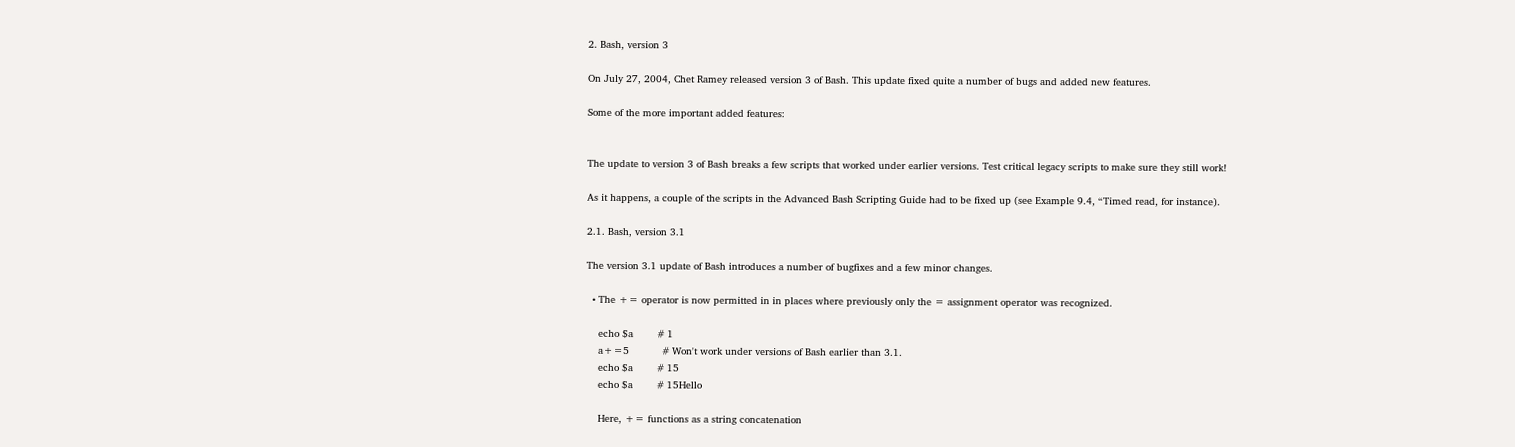2. Bash, version 3

On July 27, 2004, Chet Ramey released version 3 of Bash. This update fixed quite a number of bugs and added new features.

Some of the more important added features:


The update to version 3 of Bash breaks a few scripts that worked under earlier versions. Test critical legacy scripts to make sure they still work!

As it happens, a couple of the scripts in the Advanced Bash Scripting Guide had to be fixed up (see Example 9.4, “Timed read, for instance).

2.1. Bash, version 3.1

The version 3.1 update of Bash introduces a number of bugfixes and a few minor changes.

  • The += operator is now permitted in in places where previously only the = assignment operator was recognized.

    echo $a        # 1
    a+=5           # Won't work under versions of Bash earlier than 3.1.
    echo $a        # 15
    echo $a        # 15Hello

    Here, += functions as a string concatenation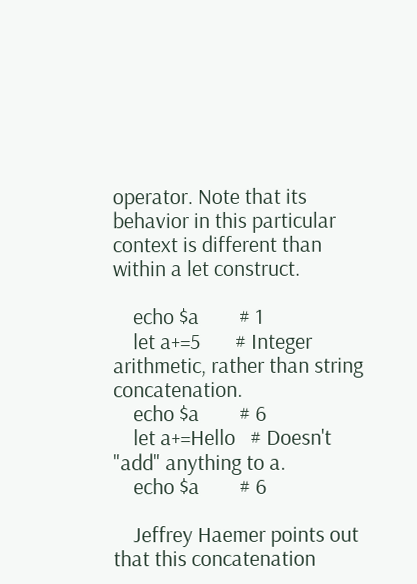operator. Note that its behavior in this particular context is different than within a let construct.

    echo $a        # 1
    let a+=5       # Integer arithmetic, rather than string concatenation.
    echo $a        # 6
    let a+=Hello   # Doesn't "add" anything to a.
    echo $a        # 6

    Jeffrey Haemer points out that this concatenation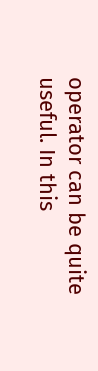operator can be quite useful. In this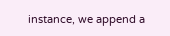instance, we append a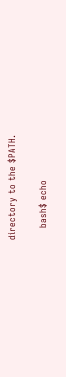directory to the $PATH.

    bash$ echo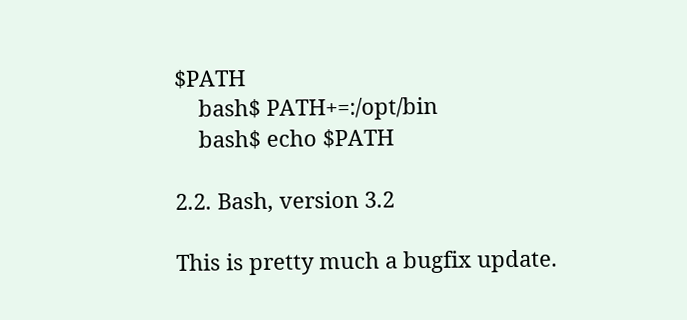$PATH
    bash$ PATH+=:/opt/bin
    bash$ echo $PATH

2.2. Bash, version 3.2

This is pretty much a bugfix update.